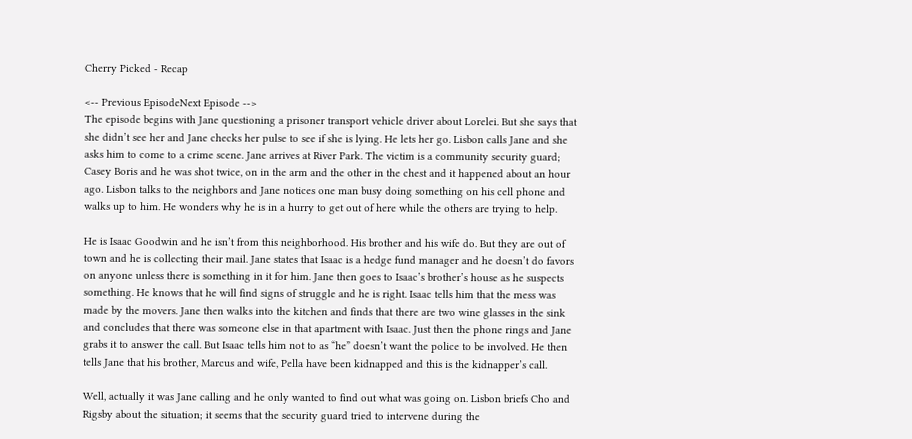Cherry Picked - Recap

<-- Previous EpisodeNext Episode -->
The episode begins with Jane questioning a prisoner transport vehicle driver about Lorelei. But she says that she didn’t see her and Jane checks her pulse to see if she is lying. He lets her go. Lisbon calls Jane and she asks him to come to a crime scene. Jane arrives at River Park. The victim is a community security guard; Casey Boris and he was shot twice, on in the arm and the other in the chest and it happened about an hour ago. Lisbon talks to the neighbors and Jane notices one man busy doing something on his cell phone and walks up to him. He wonders why he is in a hurry to get out of here while the others are trying to help.

He is Isaac Goodwin and he isn’t from this neighborhood. His brother and his wife do. But they are out of town and he is collecting their mail. Jane states that Isaac is a hedge fund manager and he doesn’t do favors on anyone unless there is something in it for him. Jane then goes to Isaac’s brother’s house as he suspects something. He knows that he will find signs of struggle and he is right. Isaac tells him that the mess was made by the movers. Jane then walks into the kitchen and finds that there are two wine glasses in the sink and concludes that there was someone else in that apartment with Isaac. Just then the phone rings and Jane grabs it to answer the call. But Isaac tells him not to as “he” doesn’t want the police to be involved. He then tells Jane that his brother, Marcus and wife, Pella have been kidnapped and this is the kidnapper’s call.

Well, actually it was Jane calling and he only wanted to find out what was going on. Lisbon briefs Cho and Rigsby about the situation; it seems that the security guard tried to intervene during the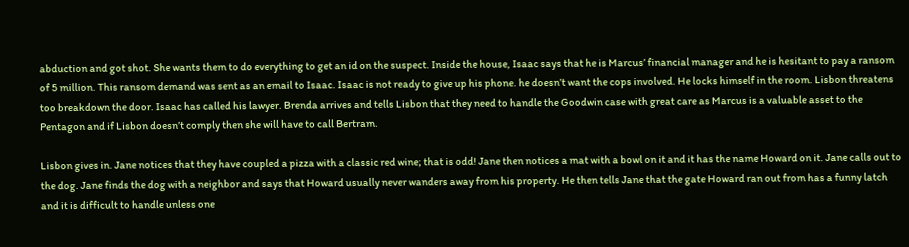abduction and got shot. She wants them to do everything to get an id on the suspect. Inside the house, Isaac says that he is Marcus’ financial manager and he is hesitant to pay a ransom of 5 million. This ransom demand was sent as an email to Isaac. Isaac is not ready to give up his phone. he doesn’t want the cops involved. He locks himself in the room. Lisbon threatens too breakdown the door. Isaac has called his lawyer. Brenda arrives and tells Lisbon that they need to handle the Goodwin case with great care as Marcus is a valuable asset to the Pentagon and if Lisbon doesn’t comply then she will have to call Bertram.

Lisbon gives in. Jane notices that they have coupled a pizza with a classic red wine; that is odd! Jane then notices a mat with a bowl on it and it has the name Howard on it. Jane calls out to the dog. Jane finds the dog with a neighbor and says that Howard usually never wanders away from his property. He then tells Jane that the gate Howard ran out from has a funny latch and it is difficult to handle unless one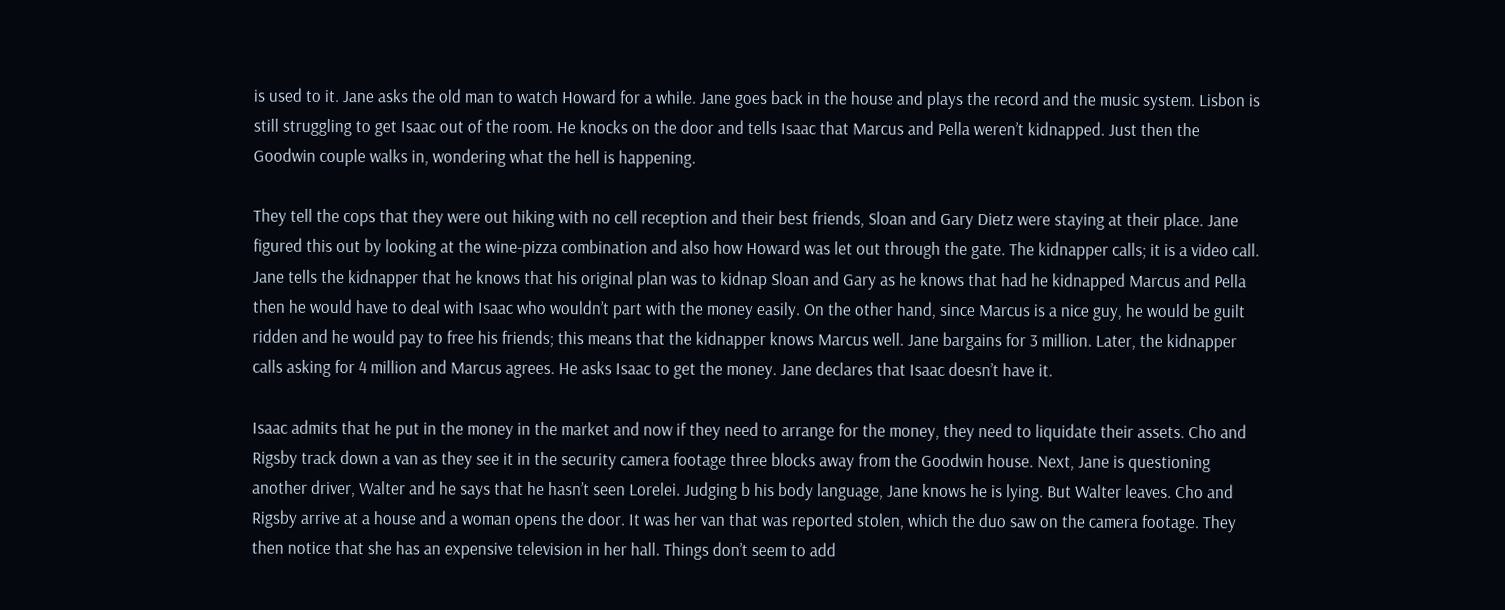is used to it. Jane asks the old man to watch Howard for a while. Jane goes back in the house and plays the record and the music system. Lisbon is still struggling to get Isaac out of the room. He knocks on the door and tells Isaac that Marcus and Pella weren’t kidnapped. Just then the Goodwin couple walks in, wondering what the hell is happening.

They tell the cops that they were out hiking with no cell reception and their best friends, Sloan and Gary Dietz were staying at their place. Jane figured this out by looking at the wine-pizza combination and also how Howard was let out through the gate. The kidnapper calls; it is a video call. Jane tells the kidnapper that he knows that his original plan was to kidnap Sloan and Gary as he knows that had he kidnapped Marcus and Pella then he would have to deal with Isaac who wouldn’t part with the money easily. On the other hand, since Marcus is a nice guy, he would be guilt ridden and he would pay to free his friends; this means that the kidnapper knows Marcus well. Jane bargains for 3 million. Later, the kidnapper calls asking for 4 million and Marcus agrees. He asks Isaac to get the money. Jane declares that Isaac doesn’t have it.

Isaac admits that he put in the money in the market and now if they need to arrange for the money, they need to liquidate their assets. Cho and Rigsby track down a van as they see it in the security camera footage three blocks away from the Goodwin house. Next, Jane is questioning another driver, Walter and he says that he hasn’t seen Lorelei. Judging b his body language, Jane knows he is lying. But Walter leaves. Cho and Rigsby arrive at a house and a woman opens the door. It was her van that was reported stolen, which the duo saw on the camera footage. They then notice that she has an expensive television in her hall. Things don’t seem to add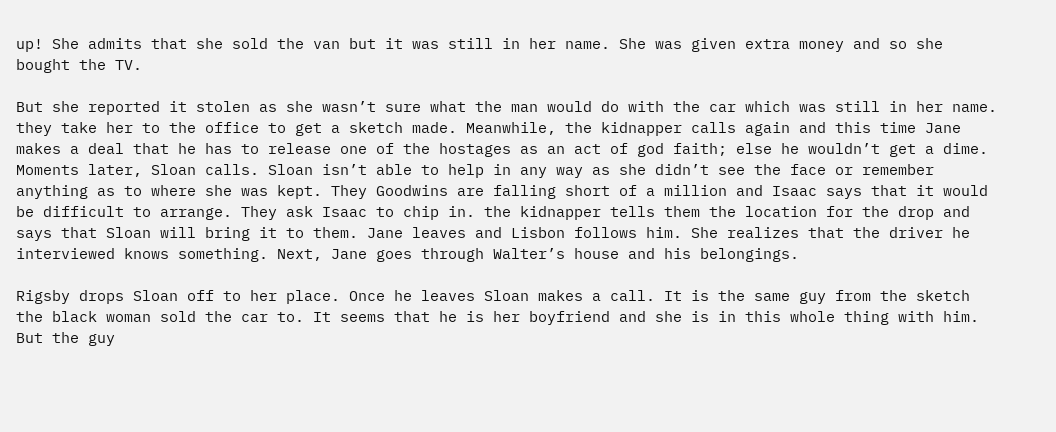up! She admits that she sold the van but it was still in her name. She was given extra money and so she bought the TV.

But she reported it stolen as she wasn’t sure what the man would do with the car which was still in her name. they take her to the office to get a sketch made. Meanwhile, the kidnapper calls again and this time Jane makes a deal that he has to release one of the hostages as an act of god faith; else he wouldn’t get a dime. Moments later, Sloan calls. Sloan isn’t able to help in any way as she didn’t see the face or remember anything as to where she was kept. They Goodwins are falling short of a million and Isaac says that it would be difficult to arrange. They ask Isaac to chip in. the kidnapper tells them the location for the drop and says that Sloan will bring it to them. Jane leaves and Lisbon follows him. She realizes that the driver he interviewed knows something. Next, Jane goes through Walter’s house and his belongings.

Rigsby drops Sloan off to her place. Once he leaves Sloan makes a call. It is the same guy from the sketch the black woman sold the car to. It seems that he is her boyfriend and she is in this whole thing with him. But the guy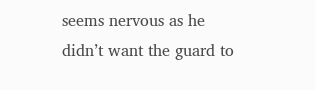seems nervous as he didn’t want the guard to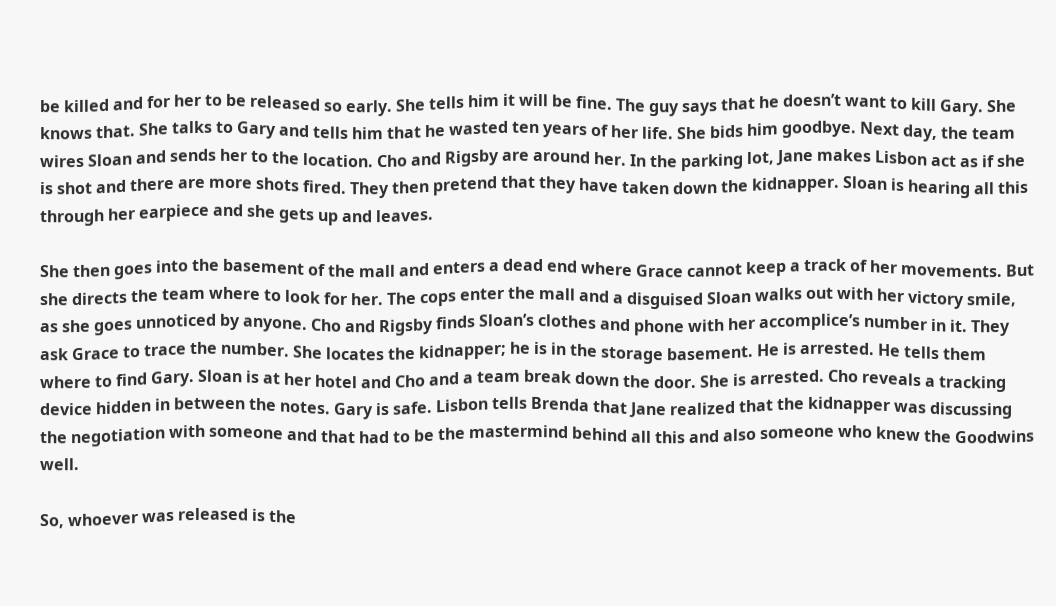be killed and for her to be released so early. She tells him it will be fine. The guy says that he doesn’t want to kill Gary. She knows that. She talks to Gary and tells him that he wasted ten years of her life. She bids him goodbye. Next day, the team wires Sloan and sends her to the location. Cho and Rigsby are around her. In the parking lot, Jane makes Lisbon act as if she is shot and there are more shots fired. They then pretend that they have taken down the kidnapper. Sloan is hearing all this through her earpiece and she gets up and leaves.

She then goes into the basement of the mall and enters a dead end where Grace cannot keep a track of her movements. But she directs the team where to look for her. The cops enter the mall and a disguised Sloan walks out with her victory smile, as she goes unnoticed by anyone. Cho and Rigsby finds Sloan’s clothes and phone with her accomplice’s number in it. They ask Grace to trace the number. She locates the kidnapper; he is in the storage basement. He is arrested. He tells them where to find Gary. Sloan is at her hotel and Cho and a team break down the door. She is arrested. Cho reveals a tracking device hidden in between the notes. Gary is safe. Lisbon tells Brenda that Jane realized that the kidnapper was discussing the negotiation with someone and that had to be the mastermind behind all this and also someone who knew the Goodwins well.

So, whoever was released is the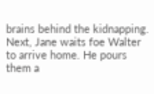brains behind the kidnapping. Next, Jane waits foe Walter to arrive home. He pours them a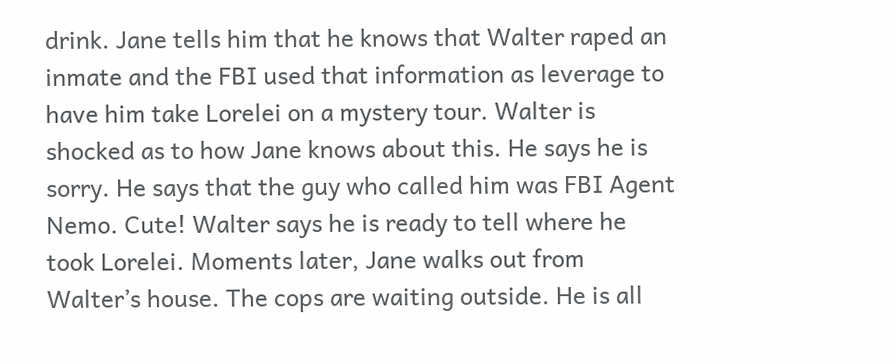drink. Jane tells him that he knows that Walter raped an inmate and the FBI used that information as leverage to have him take Lorelei on a mystery tour. Walter is shocked as to how Jane knows about this. He says he is sorry. He says that the guy who called him was FBI Agent Nemo. Cute! Walter says he is ready to tell where he took Lorelei. Moments later, Jane walks out from Walter’s house. The cops are waiting outside. He is all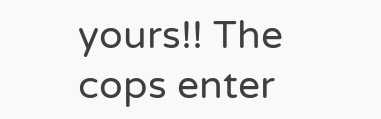yours!! The cops enter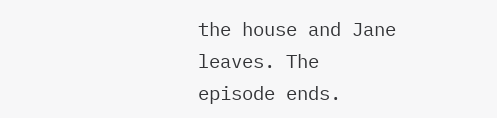the house and Jane leaves. The episode ends.